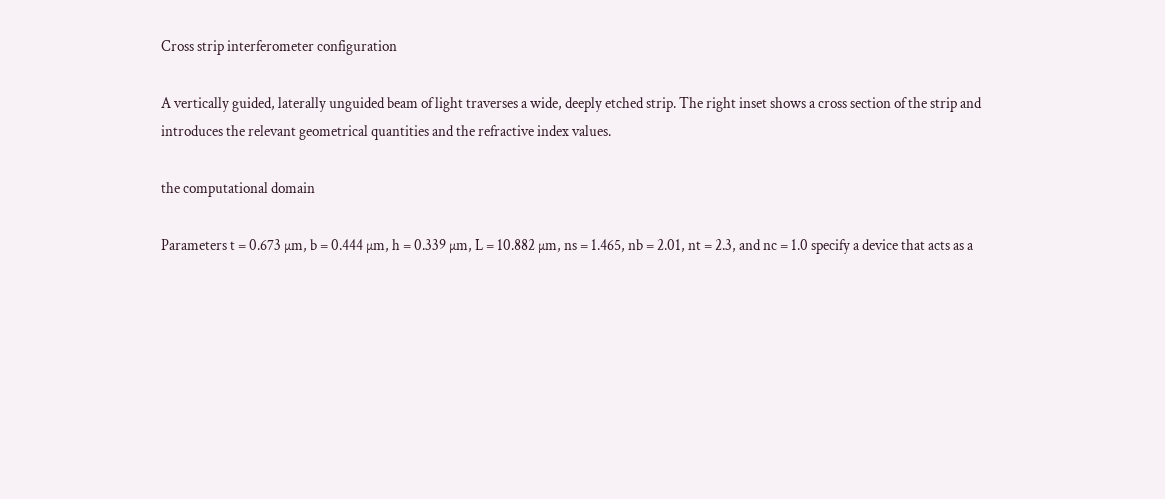Cross strip interferometer configuration

A vertically guided, laterally unguided beam of light traverses a wide, deeply etched strip. The right inset shows a cross section of the strip and introduces the relevant geometrical quantities and the refractive index values.

the computational domain

Parameters t = 0.673 µm, b = 0.444 µm, h = 0.339 µm, L = 10.882 µm, ns = 1.465, nb = 2.01, nt = 2.3, and nc = 1.0 specify a device that acts as a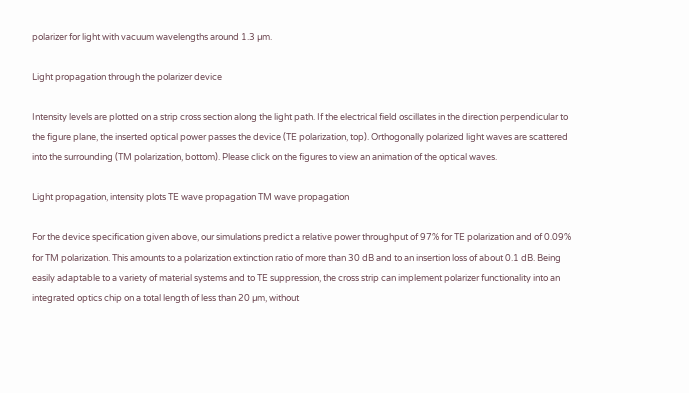polarizer for light with vacuum wavelengths around 1.3 µm.

Light propagation through the polarizer device

Intensity levels are plotted on a strip cross section along the light path. If the electrical field oscillates in the direction perpendicular to the figure plane, the inserted optical power passes the device (TE polarization, top). Orthogonally polarized light waves are scattered into the surrounding (TM polarization, bottom). Please click on the figures to view an animation of the optical waves.

Light propagation, intensity plots TE wave propagation TM wave propagation

For the device specification given above, our simulations predict a relative power throughput of 97% for TE polarization and of 0.09% for TM polarization. This amounts to a polarization extinction ratio of more than 30 dB and to an insertion loss of about 0.1 dB. Being easily adaptable to a variety of material systems and to TE suppression, the cross strip can implement polarizer functionality into an integrated optics chip on a total length of less than 20 µm, without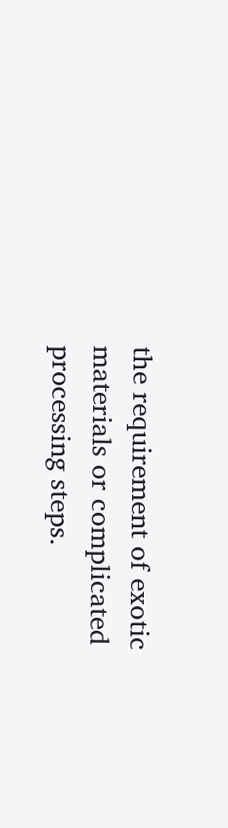the requirement of exotic materials or complicated processing steps.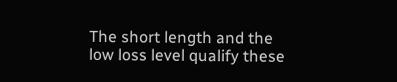The short length and the low loss level qualify these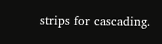strips for cascading.